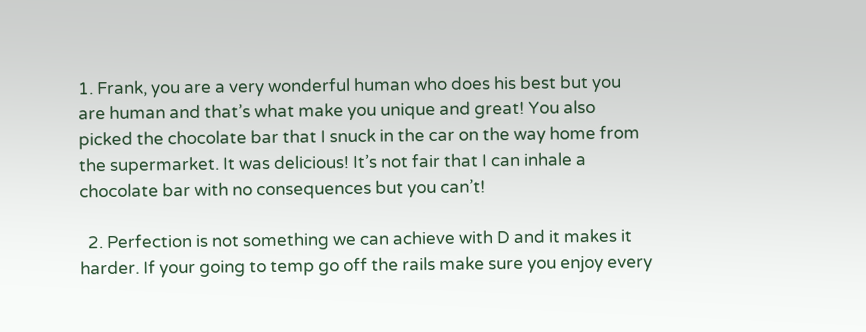1. Frank, you are a very wonderful human who does his best but you are human and that’s what make you unique and great! You also picked the chocolate bar that I snuck in the car on the way home from the supermarket. It was delicious! It’s not fair that I can inhale a chocolate bar with no consequences but you can’t!

  2. Perfection is not something we can achieve with D and it makes it harder. If your going to temp go off the rails make sure you enjoy every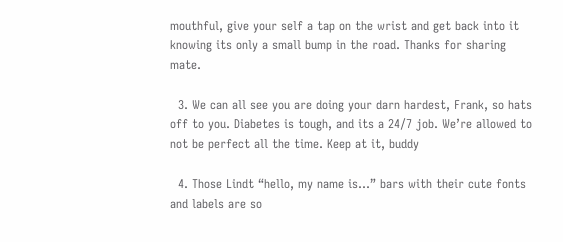mouthful, give your self a tap on the wrist and get back into it knowing its only a small bump in the road. Thanks for sharing mate.

  3. We can all see you are doing your darn hardest, Frank, so hats off to you. Diabetes is tough, and its a 24/7 job. We’re allowed to not be perfect all the time. Keep at it, buddy

  4. Those Lindt “hello, my name is…” bars with their cute fonts and labels are so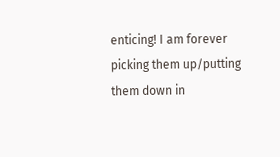enticing! I am forever picking them up/putting them down in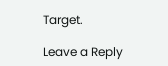Target.

Leave a Reply